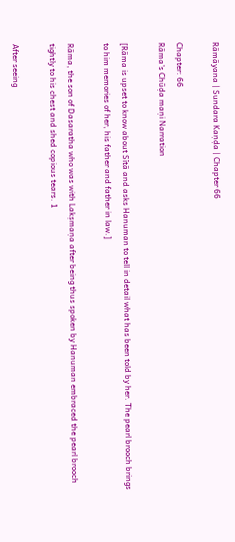Rāmāyana | Sundara Kaṇḍa | Chapter 66

Chapter: 66
Rāma's Chūḍa maṇi Narration

[Rāma is upset to know about Sītā and asks Hanuman to tell in detail what has been told by her. The pearl brooch brings to him memories of her, his father and father in law.]

Rāma, the son of Dasaratha who was with Lakṣmaṇa after being thus spoken by Hanuman embraced the pearl brooch tightly to his chest and shed copious tears. 1

After seeing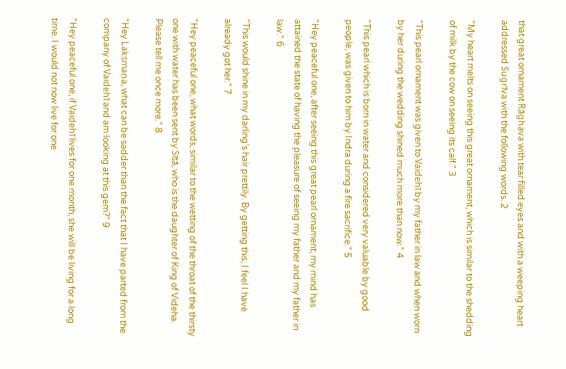that great ornament Rāghava with tear filled eyes and with a weeping heart addressed Sugrīva with the following words. 2

"My heart melts on seeing this great ornament, which is similar to the shedding of milk by the cow on seeing its calf." 3

"This pearl ornament was given to Vaidehī by my father in law and when worn by her during the wedding shined much more than now." 4

"This pearl which is born in water and considered very valuable by good people, was given to him by Indra during a fire sacrifice." 5

"Hey peaceful one, after seeing this great pearl ornament, my mind has attained the state of having the pleasure of seeing my father and my father in law." 6

"This would shine in my darling's hair prettily. By getting this, I feel I have already got her." 7

"Hey peaceful one, what words, similar to the wetting of the throat of the thirsty one with water has been sent by Sītā, who is the daughter of King of Videha. Please tell me once more." 8

"Hey Lakṣmaṇa, what can be sadder than the fact that I have parted from the company of Vaidehī and am looking at this gem?" 9

"Hey peaceful one, if Vaidehī lives for one month, she will be living for a long time. I would not now live for one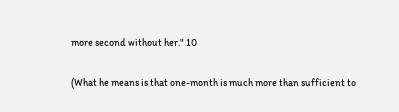more second without her." 10

(What he means is that one-month is much more than sufficient to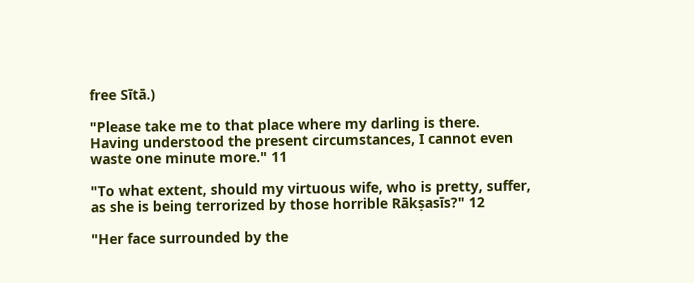free Sītā.)

"Please take me to that place where my darling is there. Having understood the present circumstances, I cannot even waste one minute more." 11

"To what extent, should my virtuous wife, who is pretty, suffer, as she is being terrorized by those horrible Rākṣasīs?" 12

"Her face surrounded by the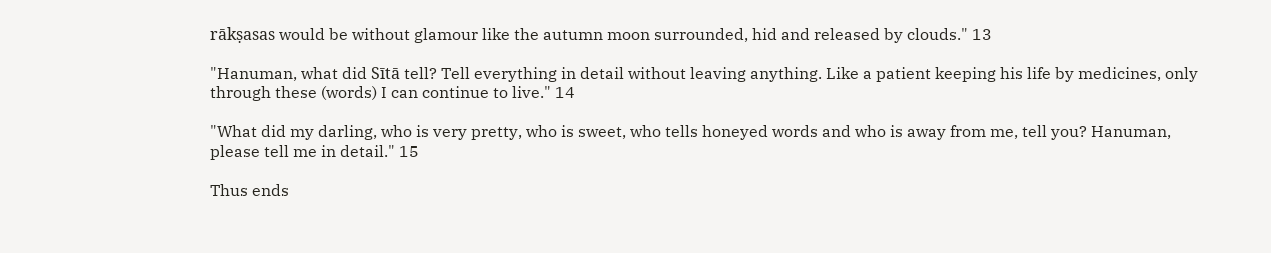rākṣasas would be without glamour like the autumn moon surrounded, hid and released by clouds." 13

"Hanuman, what did Sītā tell? Tell everything in detail without leaving anything. Like a patient keeping his life by medicines, only through these (words) I can continue to live." 14

"What did my darling, who is very pretty, who is sweet, who tells honeyed words and who is away from me, tell you? Hanuman, please tell me in detail." 15

Thus ends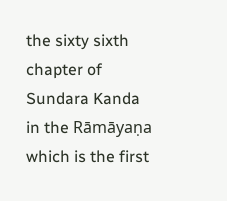the sixty sixth chapter of Sundara Kanda in the Rāmāyaṇa which is the first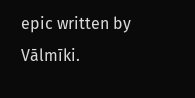epic written by Vālmīki.